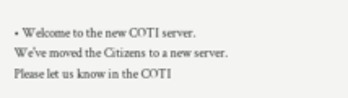• Welcome to the new COTI server. We've moved the Citizens to a new server. Please let us know in the COTI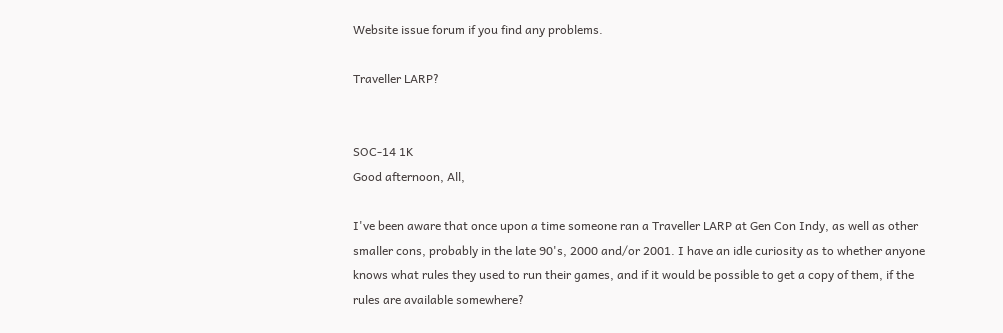Website issue forum if you find any problems.

Traveller LARP?


SOC-14 1K
Good afternoon, All,

I've been aware that once upon a time someone ran a Traveller LARP at Gen Con Indy, as well as other smaller cons, probably in the late 90's, 2000 and/or 2001. I have an idle curiosity as to whether anyone knows what rules they used to run their games, and if it would be possible to get a copy of them, if the rules are available somewhere?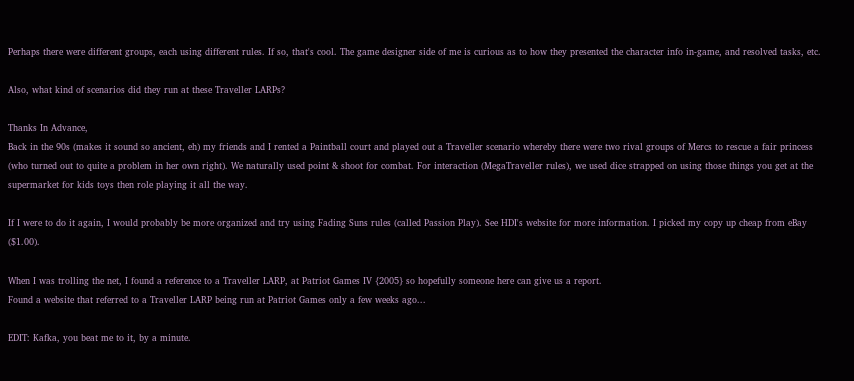Perhaps there were different groups, each using different rules. If so, that's cool. The game designer side of me is curious as to how they presented the character info in-game, and resolved tasks, etc.

Also, what kind of scenarios did they run at these Traveller LARPs?

Thanks In Advance,
Back in the 90s (makes it sound so ancient, eh) my friends and I rented a Paintball court and played out a Traveller scenario whereby there were two rival groups of Mercs to rescue a fair princess (who turned out to quite a problem in her own right). We naturally used point & shoot for combat. For interaction (MegaTraveller rules), we used dice strapped on using those things you get at the supermarket for kids toys then role playing it all the way.

If I were to do it again, I would probably be more organized and try using Fading Suns rules (called Passion Play). See HDI's website for more information. I picked my copy up cheap from eBay ($1.00).

When I was trolling the net, I found a reference to a Traveller LARP, at Patriot Games IV {2005} so hopefully someone here can give us a report.
Found a website that referred to a Traveller LARP being run at Patriot Games only a few weeks ago...

EDIT: Kafka, you beat me to it, by a minute.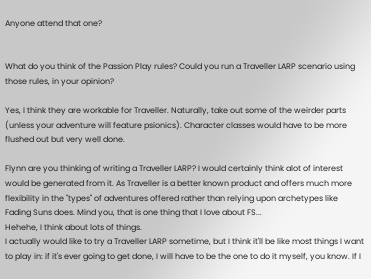Anyone attend that one?


What do you think of the Passion Play rules? Could you run a Traveller LARP scenario using those rules, in your opinion?

Yes, I think they are workable for Traveller. Naturally, take out some of the weirder parts (unless your adventure will feature psionics). Character classes would have to be more flushed out but very well done.

Flynn are you thinking of writing a Traveller LARP? I would certainly think alot of interest would be generated from it. As Traveller is a better known product and offers much more flexibility in the "types" of adventures offered rather than relying upon archetypes like Fading Suns does. Mind you, that is one thing that I love about FS...
Hehehe, I think about lots of things.
I actually would like to try a Traveller LARP sometime, but I think it'll be like most things I want to play in: if it's ever going to get done, I will have to be the one to do it myself, you know. If I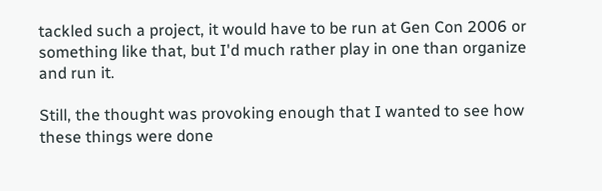tackled such a project, it would have to be run at Gen Con 2006 or something like that, but I'd much rather play in one than organize and run it.

Still, the thought was provoking enough that I wanted to see how these things were done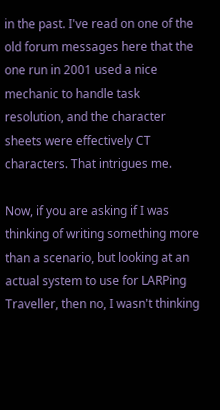in the past. I've read on one of the old forum messages here that the one run in 2001 used a nice mechanic to handle task resolution, and the character sheets were effectively CT characters. That intrigues me.

Now, if you are asking if I was thinking of writing something more than a scenario, but looking at an actual system to use for LARPing Traveller, then no, I wasn't thinking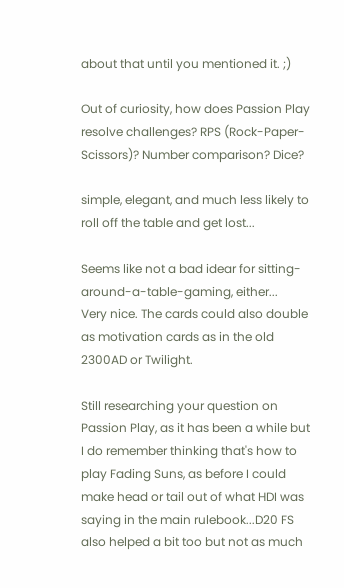about that until you mentioned it. ;)

Out of curiosity, how does Passion Play resolve challenges? RPS (Rock-Paper-Scissors)? Number comparison? Dice?

simple, elegant, and much less likely to roll off the table and get lost...

Seems like not a bad idear for sitting-around-a-table-gaming, either...
Very nice. The cards could also double as motivation cards as in the old 2300AD or Twilight.

Still researching your question on Passion Play, as it has been a while but I do remember thinking that's how to play Fading Suns, as before I could make head or tail out of what HDI was saying in the main rulebook...D20 FS also helped a bit too but not as much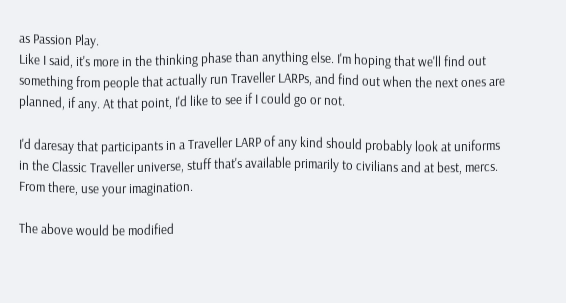as Passion Play.
Like I said, it's more in the thinking phase than anything else. I'm hoping that we'll find out something from people that actually run Traveller LARPs, and find out when the next ones are planned, if any. At that point, I'd like to see if I could go or not.

I'd daresay that participants in a Traveller LARP of any kind should probably look at uniforms in the Classic Traveller universe, stuff that's available primarily to civilians and at best, mercs. From there, use your imagination.

The above would be modified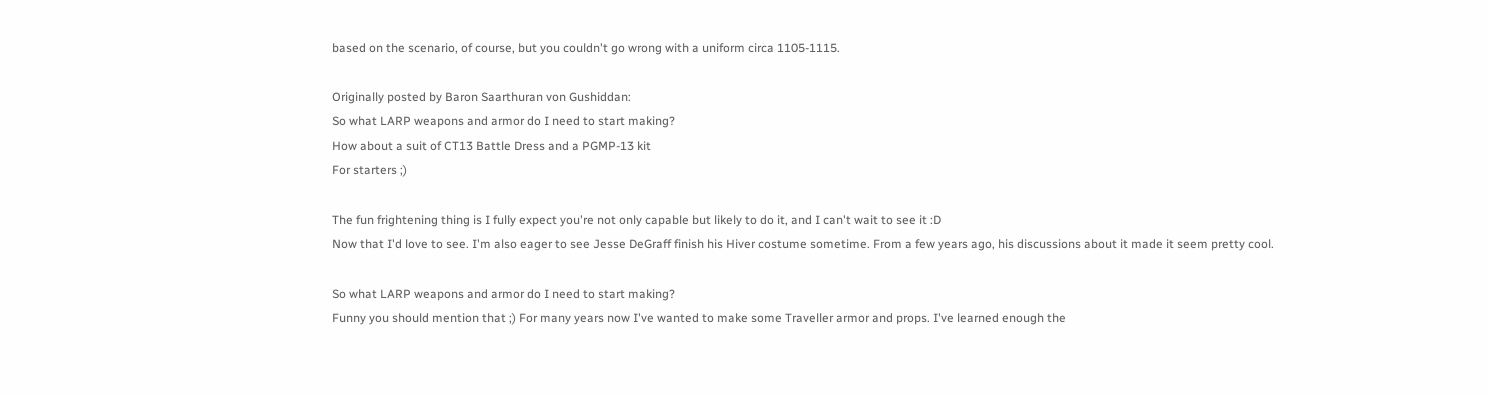based on the scenario, of course, but you couldn't go wrong with a uniform circa 1105-1115.

Originally posted by Baron Saarthuran von Gushiddan:
So what LARP weapons and armor do I need to start making?
How about a suit of CT13 Battle Dress and a PGMP-13 kit
For starters ;)

The fun frightening thing is I fully expect you're not only capable but likely to do it, and I can't wait to see it :D
Now that I'd love to see. I'm also eager to see Jesse DeGraff finish his Hiver costume sometime. From a few years ago, his discussions about it made it seem pretty cool.

So what LARP weapons and armor do I need to start making?
Funny you should mention that ;) For many years now I've wanted to make some Traveller armor and props. I've learned enough the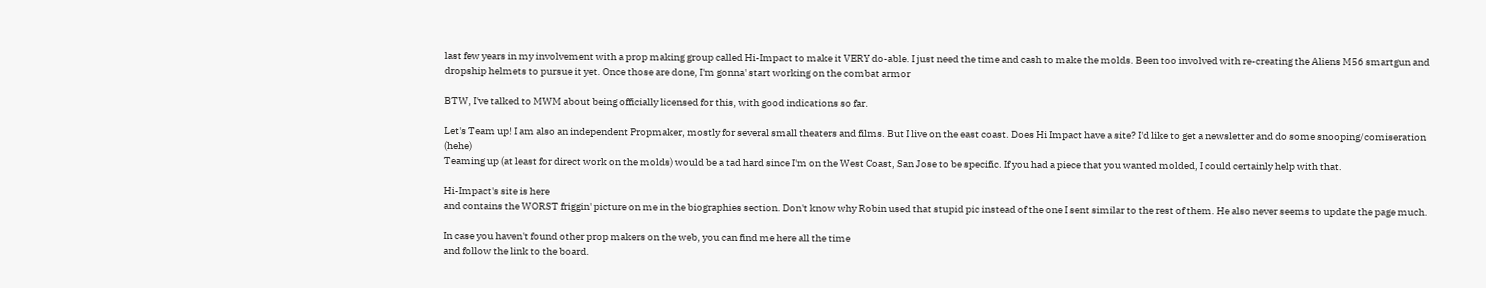last few years in my involvement with a prop making group called Hi-Impact to make it VERY do-able. I just need the time and cash to make the molds. Been too involved with re-creating the Aliens M56 smartgun and dropship helmets to pursue it yet. Once those are done, I'm gonna' start working on the combat armor

BTW, I've talked to MWM about being officially licensed for this, with good indications so far.

Let's Team up! I am also an independent Propmaker, mostly for several small theaters and films. But I live on the east coast. Does Hi Impact have a site? I'd like to get a newsletter and do some snooping/comiseration (hehe)
Teaming up (at least for direct work on the molds) would be a tad hard since I'm on the West Coast, San Jose to be specific. If you had a piece that you wanted molded, I could certainly help with that.

Hi-Impact's site is here
and contains the WORST friggin' picture on me in the biographies section. Don't know why Robin used that stupid pic instead of the one I sent similar to the rest of them. He also never seems to update the page much.

In case you haven't found other prop makers on the web, you can find me here all the time
and follow the link to the board.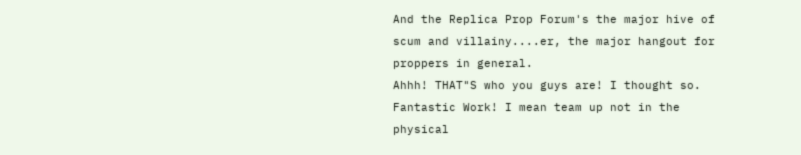And the Replica Prop Forum's the major hive of scum and villainy....er, the major hangout for proppers in general.
Ahhh! THAT"S who you guys are! I thought so. Fantastic Work! I mean team up not in the physical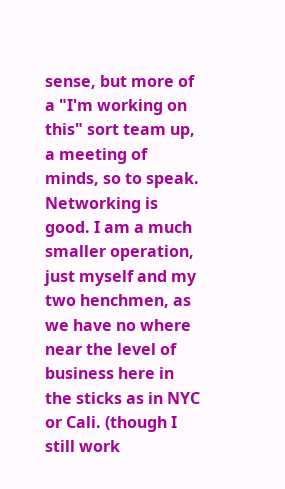sense, but more of a "I'm working on this" sort team up, a meeting of minds, so to speak. Networking is good. I am a much smaller operation, just myself and my two henchmen, as we have no where near the level of business here in the sticks as in NYC or Cali. (though I still work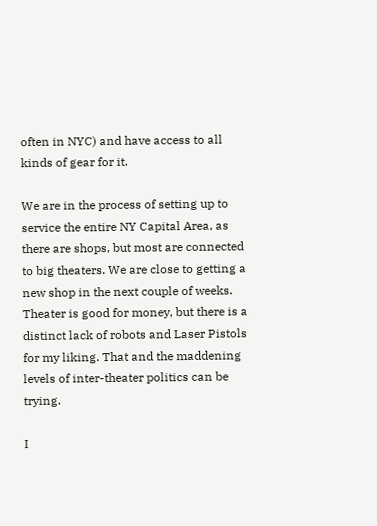often in NYC) and have access to all kinds of gear for it.

We are in the process of setting up to service the entire NY Capital Area, as there are shops, but most are connected to big theaters. We are close to getting a new shop in the next couple of weeks. Theater is good for money, but there is a distinct lack of robots and Laser Pistols for my liking. That and the maddening levels of inter-theater politics can be trying.

I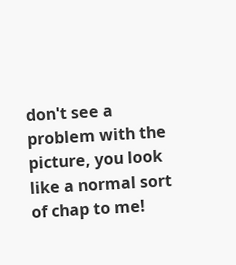don't see a problem with the picture, you look like a normal sort of chap to me!